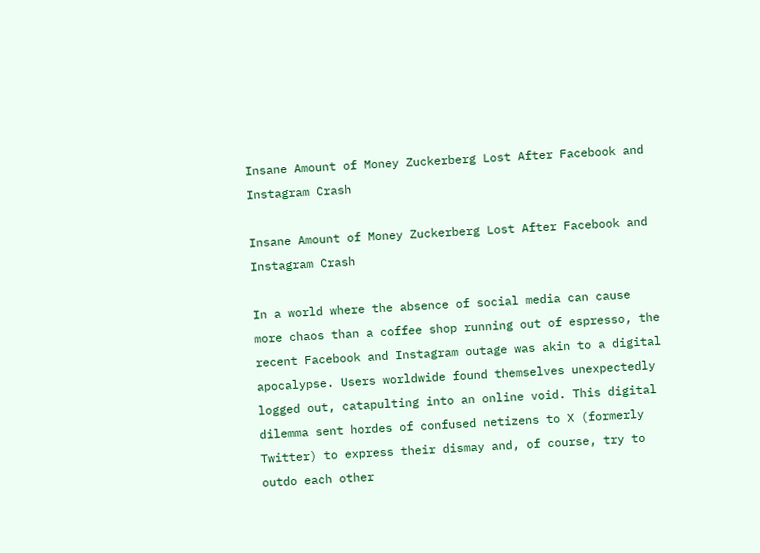Insane Amount of Money Zuckerberg Lost After Facebook and Instagram Crash

Insane Amount of Money Zuckerberg Lost After Facebook and Instagram Crash

In a world where the absence of social media can cause more chaos than a coffee shop running out of espresso, the recent Facebook and Instagram outage was akin to a digital apocalypse. Users worldwide found themselves unexpectedly logged out, catapulting into an online void. This digital dilemma sent hordes of confused netizens to X (formerly Twitter) to express their dismay and, of course, try to outdo each other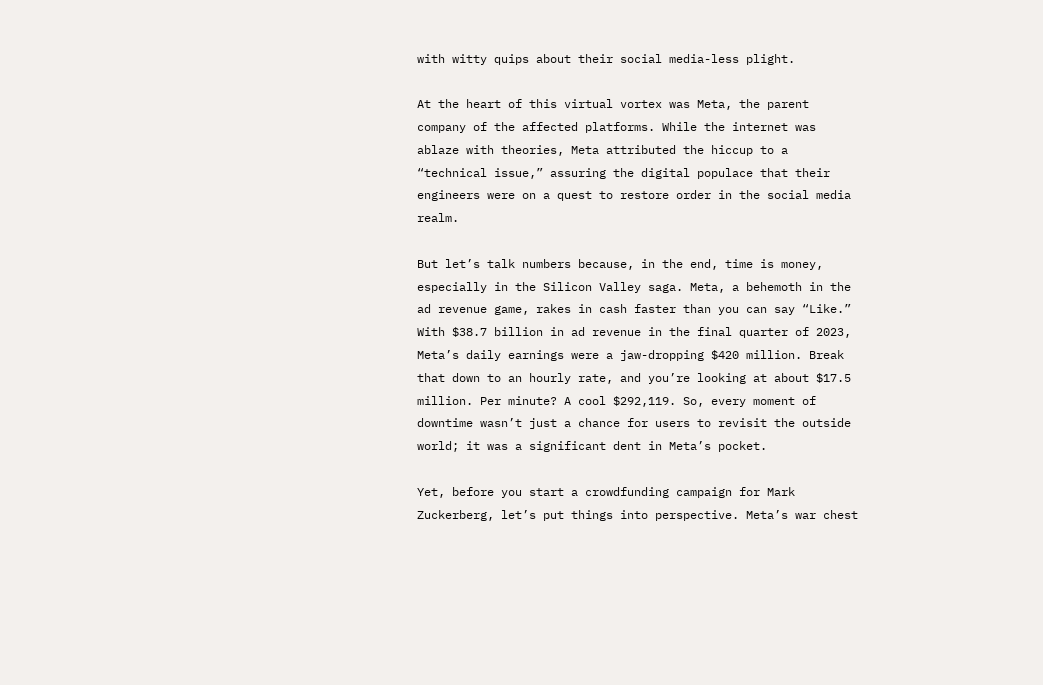with witty quips about their social media-less plight.

At the heart of this virtual vortex was Meta, the parent company of the affected platforms. While the internet was ablaze with theories, Meta attributed the hiccup to a “technical issue,” assuring the digital populace that their engineers were on a quest to restore order in the social media realm.

But let’s talk numbers because, in the end, time is money, especially in the Silicon Valley saga. Meta, a behemoth in the ad revenue game, rakes in cash faster than you can say “Like.” With $38.7 billion in ad revenue in the final quarter of 2023, Meta’s daily earnings were a jaw-dropping $420 million. Break that down to an hourly rate, and you’re looking at about $17.5 million. Per minute? A cool $292,119. So, every moment of downtime wasn’t just a chance for users to revisit the outside world; it was a significant dent in Meta’s pocket.

Yet, before you start a crowdfunding campaign for Mark Zuckerberg, let’s put things into perspective. Meta’s war chest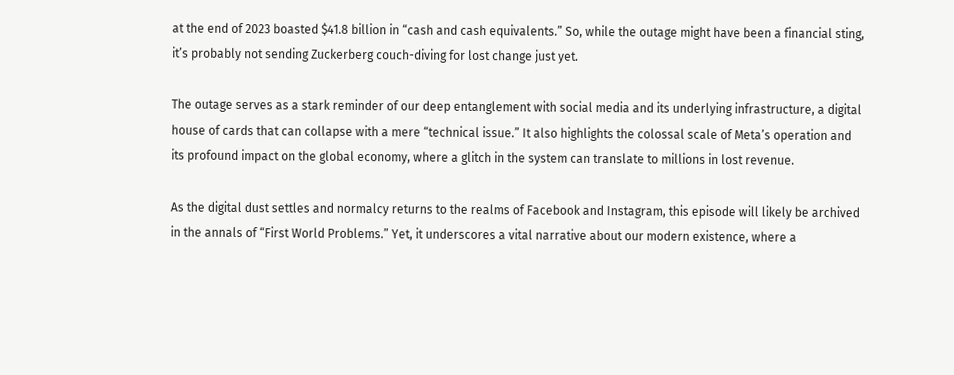at the end of 2023 boasted $41.8 billion in “cash and cash equivalents.” So, while the outage might have been a financial sting, it’s probably not sending Zuckerberg couch-diving for lost change just yet.

The outage serves as a stark reminder of our deep entanglement with social media and its underlying infrastructure, a digital house of cards that can collapse with a mere “technical issue.” It also highlights the colossal scale of Meta’s operation and its profound impact on the global economy, where a glitch in the system can translate to millions in lost revenue.

As the digital dust settles and normalcy returns to the realms of Facebook and Instagram, this episode will likely be archived in the annals of “First World Problems.” Yet, it underscores a vital narrative about our modern existence, where a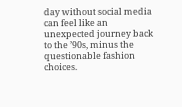day without social media can feel like an unexpected journey back to the ’90s, minus the questionable fashion choices.